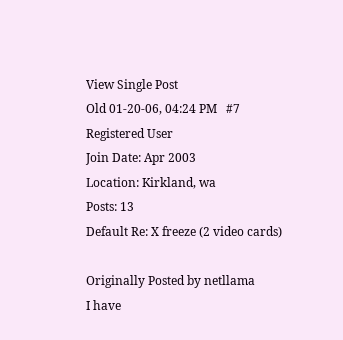View Single Post
Old 01-20-06, 04:24 PM   #7
Registered User
Join Date: Apr 2003
Location: Kirkland, wa
Posts: 13
Default Re: X freeze (2 video cards)

Originally Posted by netllama
I have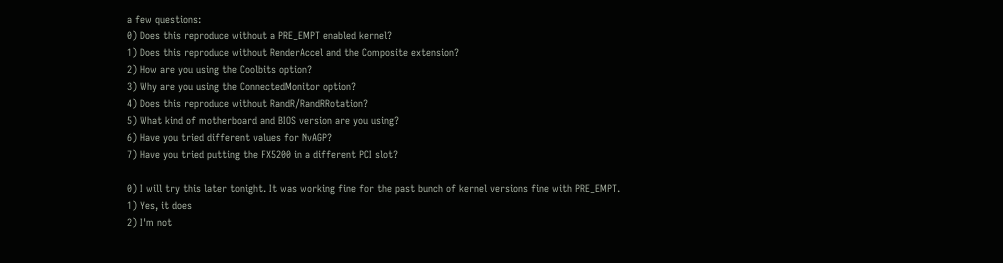a few questions:
0) Does this reproduce without a PRE_EMPT enabled kernel?
1) Does this reproduce without RenderAccel and the Composite extension?
2) How are you using the Coolbits option?
3) Why are you using the ConnectedMonitor option?
4) Does this reproduce without RandR/RandRRotation?
5) What kind of motherboard and BIOS version are you using?
6) Have you tried different values for NvAGP?
7) Have you tried putting the FX5200 in a different PCI slot?

0) I will try this later tonight. It was working fine for the past bunch of kernel versions fine with PRE_EMPT.
1) Yes, it does
2) I'm not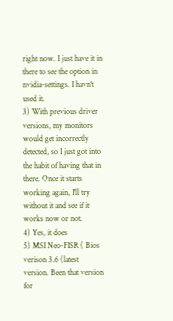right now. I just have it in there to see the option in nvidia-settings. I havn't used it.
3) With previous driver versions, my monitors would get incorrectly detected, so I just got into the habit of having that in there. Once it starts working again, I'll try without it and see if it works now or not.
4) Yes, it does
5) MSI Neo-FISR ( Bios verison 3.6 (latest version. Been that version for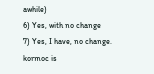awhile)
6) Yes, with no change
7) Yes, I have, no change.
kormoc is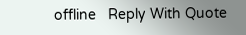offline   Reply With Quote